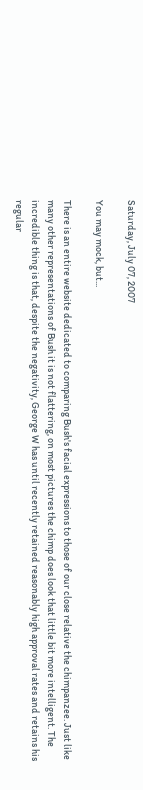Saturday, July 07, 2007

You may mock, but...

There is an entire website dedicated to comparing Bush's facial expressions to those of our close relative the chimpanzee. Just like many other representations of Bush it is not flattering, on most pictures the chimp does look that little bit more intelligent. The incredible thing is that, despite the negativity, George W has until recently retained reasonably high approval rates and retains his regular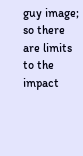guy image; so there are limits to the impact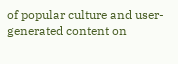of popular culture and user-generated content on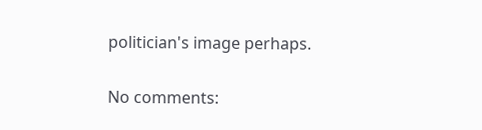politician's image perhaps.

No comments: